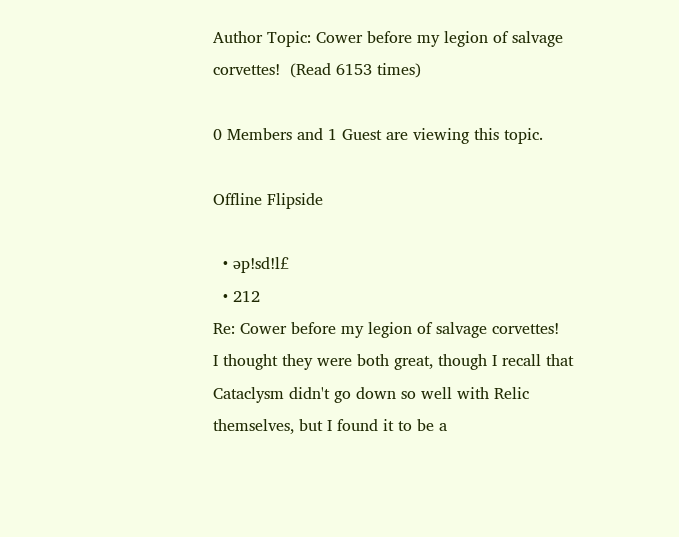Author Topic: Cower before my legion of salvage corvettes!  (Read 6153 times)

0 Members and 1 Guest are viewing this topic.

Offline Flipside

  • əp!sd!l£
  • 212
Re: Cower before my legion of salvage corvettes!
I thought they were both great, though I recall that Cataclysm didn't go down so well with Relic themselves, but I found it to be a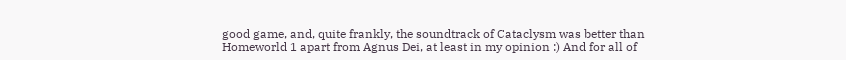good game, and, quite frankly, the soundtrack of Cataclysm was better than Homeworld 1 apart from Agnus Dei, at least in my opinion :) And for all of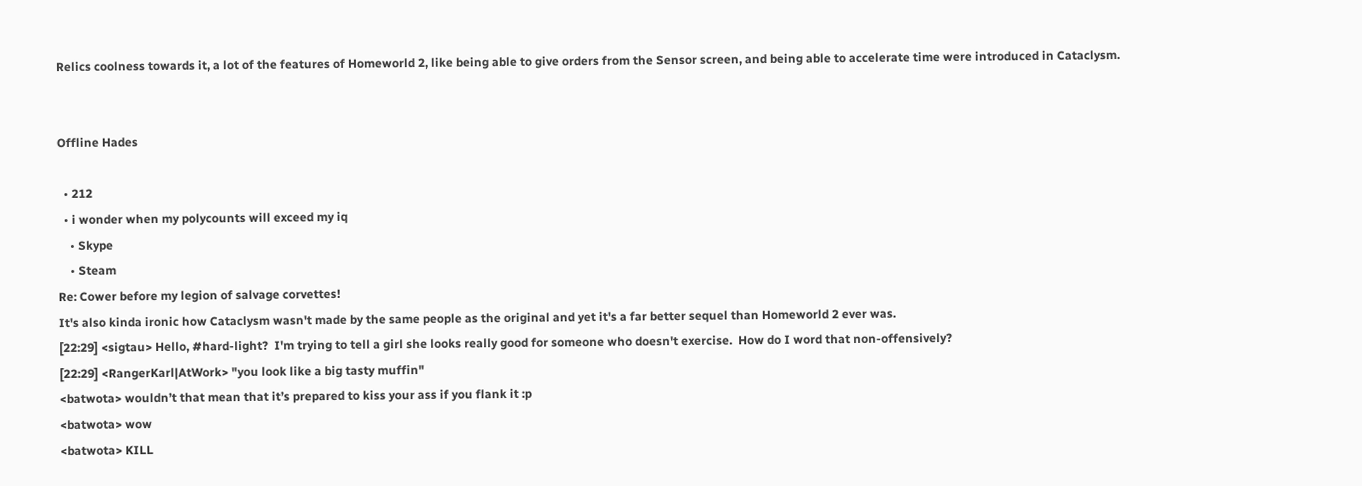Relics coolness towards it, a lot of the features of Homeworld 2, like being able to give orders from the Sensor screen, and being able to accelerate time were introduced in Cataclysm.


Offline Hades

  • 212
  • i wonder when my polycounts will exceed my iq
    • Skype
    • Steam
Re: Cower before my legion of salvage corvettes!
It's also kinda ironic how Cataclysm wasn't made by the same people as the original and yet it's a far better sequel than Homeworld 2 ever was.
[22:29] <sigtau> Hello, #hard-light?  I'm trying to tell a girl she looks really good for someone who doesn't exercise.  How do I word that non-offensively?
[22:29] <RangerKarl|AtWork> "you look like a big tasty muffin"
<batwota> wouldn’t that mean that it’s prepared to kiss your ass if you flank it :p
<batwota> wow
<batwota> KILL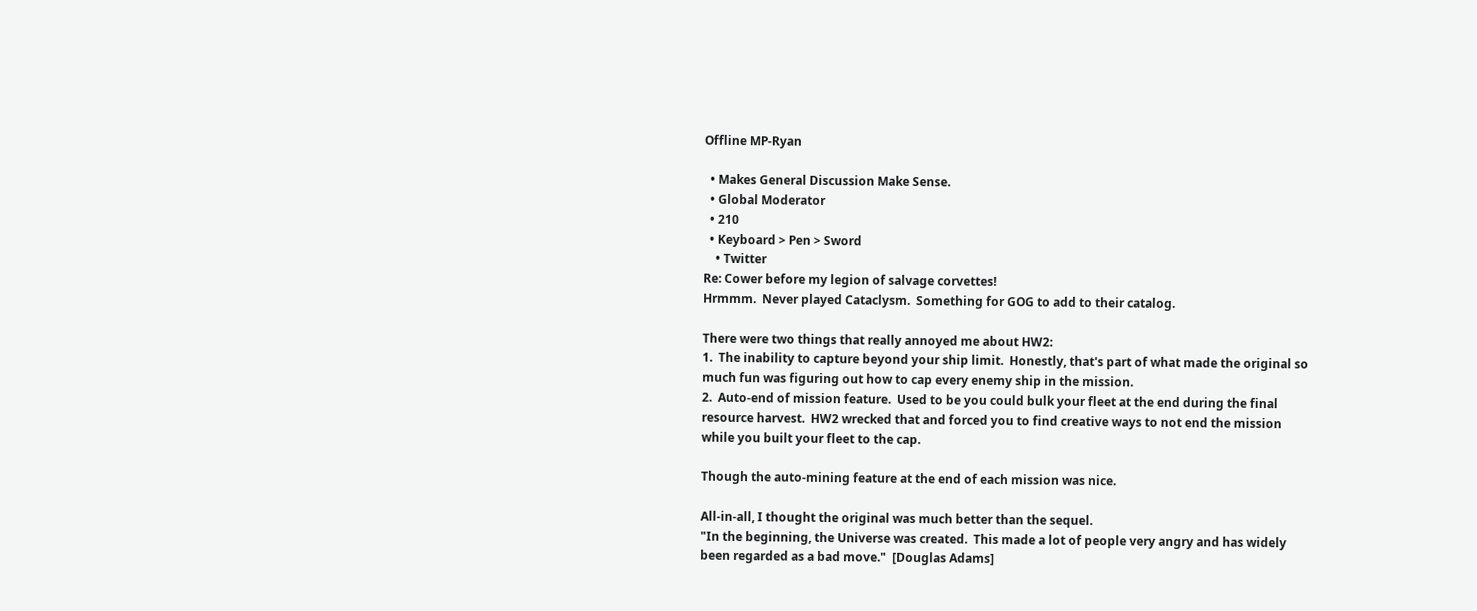Offline MP-Ryan

  • Makes General Discussion Make Sense.
  • Global Moderator
  • 210
  • Keyboard > Pen > Sword
    • Twitter
Re: Cower before my legion of salvage corvettes!
Hrmmm.  Never played Cataclysm.  Something for GOG to add to their catalog.

There were two things that really annoyed me about HW2:
1.  The inability to capture beyond your ship limit.  Honestly, that's part of what made the original so much fun was figuring out how to cap every enemy ship in the mission.
2.  Auto-end of mission feature.  Used to be you could bulk your fleet at the end during the final resource harvest.  HW2 wrecked that and forced you to find creative ways to not end the mission while you built your fleet to the cap.

Though the auto-mining feature at the end of each mission was nice.

All-in-all, I thought the original was much better than the sequel.
"In the beginning, the Universe was created.  This made a lot of people very angry and has widely been regarded as a bad move."  [Douglas Adams]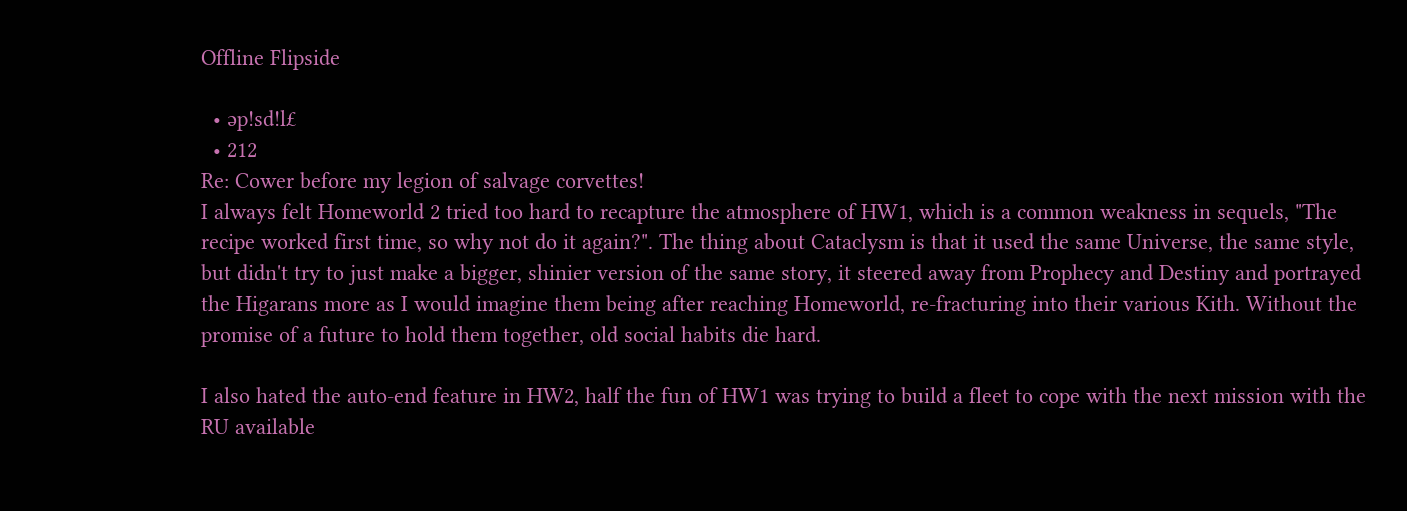Offline Flipside

  • əp!sd!l£
  • 212
Re: Cower before my legion of salvage corvettes!
I always felt Homeworld 2 tried too hard to recapture the atmosphere of HW1, which is a common weakness in sequels, "The recipe worked first time, so why not do it again?". The thing about Cataclysm is that it used the same Universe, the same style, but didn't try to just make a bigger, shinier version of the same story, it steered away from Prophecy and Destiny and portrayed the Higarans more as I would imagine them being after reaching Homeworld, re-fracturing into their various Kith. Without the promise of a future to hold them together, old social habits die hard.

I also hated the auto-end feature in HW2, half the fun of HW1 was trying to build a fleet to cope with the next mission with the RU available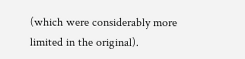(which were considerably more limited in the original).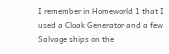I remember in Homeworld 1 that I used a Cloak Generator and a few Salvage ships on the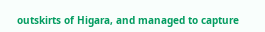outskirts of Higara, and managed to capture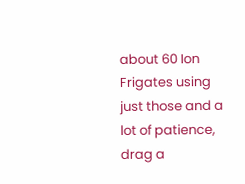about 60 Ion Frigates using just those and a lot of patience, drag a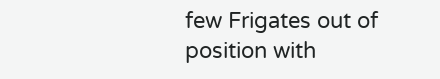few Frigates out of position with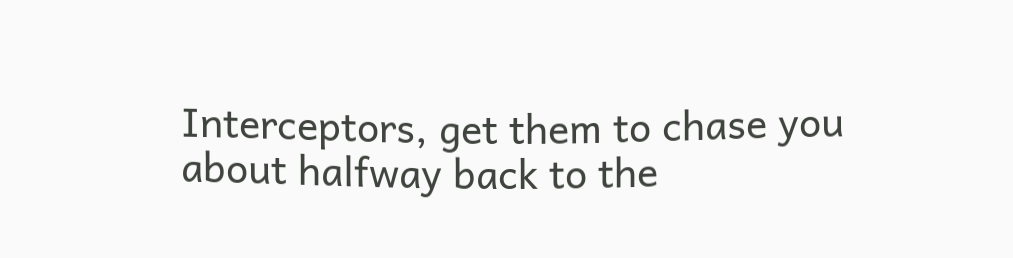Interceptors, get them to chase you about halfway back to the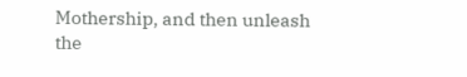Mothership, and then unleash the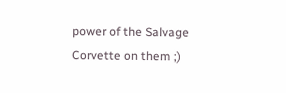power of the Salvage Corvette on them ;)